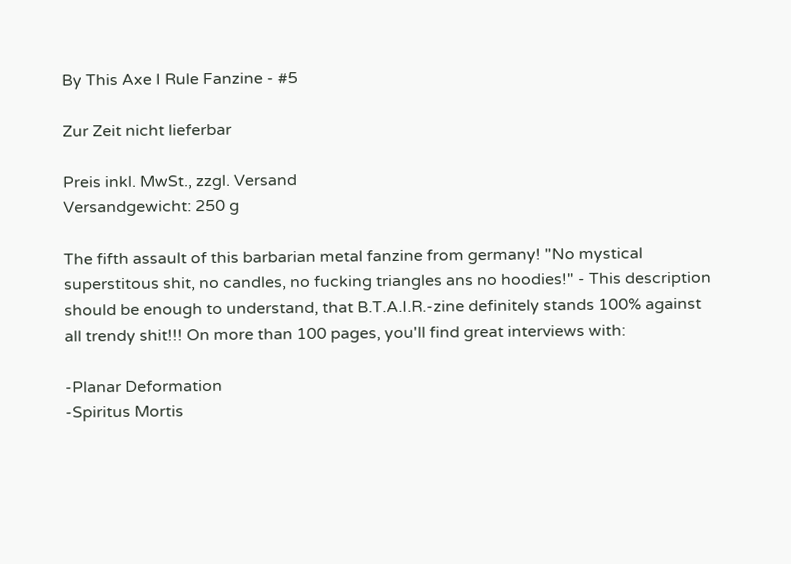By This Axe I Rule Fanzine - #5

Zur Zeit nicht lieferbar

Preis inkl. MwSt., zzgl. Versand
Versandgewicht: 250 g

The fifth assault of this barbarian metal fanzine from germany! "No mystical superstitous shit, no candles, no fucking triangles ans no hoodies!" - This description should be enough to understand, that B.T.A.I.R.-zine definitely stands 100% against all trendy shit!!! On more than 100 pages, you'll find great interviews with:

-Planar Deformation
-Spiritus Mortis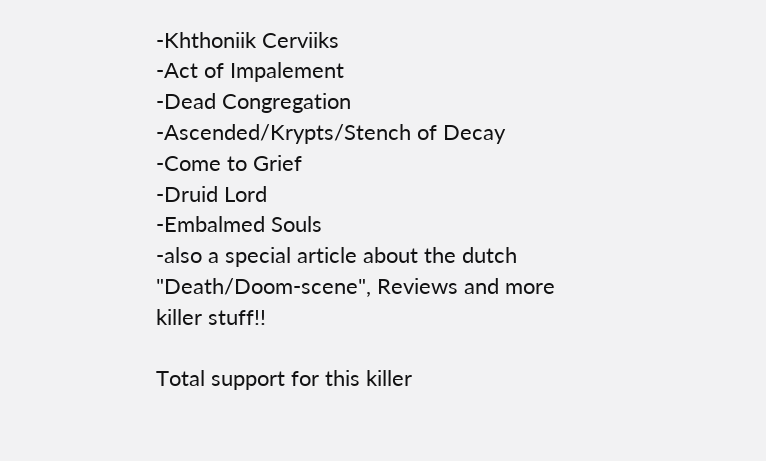-Khthoniik Cerviiks
-Act of Impalement
-Dead Congregation
-Ascended/Krypts/Stench of Decay
-Come to Grief
-Druid Lord
-Embalmed Souls
-also a special article about the dutch "Death/Doom-scene", Reviews and more killer stuff!!

Total support for this killer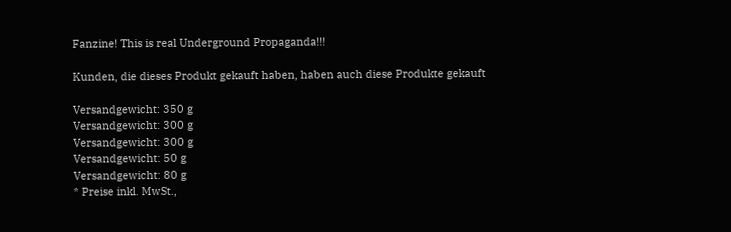Fanzine! This is real Underground Propaganda!!!

Kunden, die dieses Produkt gekauft haben, haben auch diese Produkte gekauft

Versandgewicht: 350 g
Versandgewicht: 300 g
Versandgewicht: 300 g
Versandgewicht: 50 g
Versandgewicht: 80 g
* Preise inkl. MwSt.,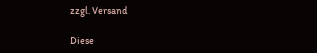zzgl. Versand

Diese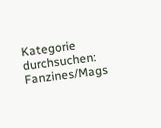Kategorie durchsuchen: Fanzines/Mags